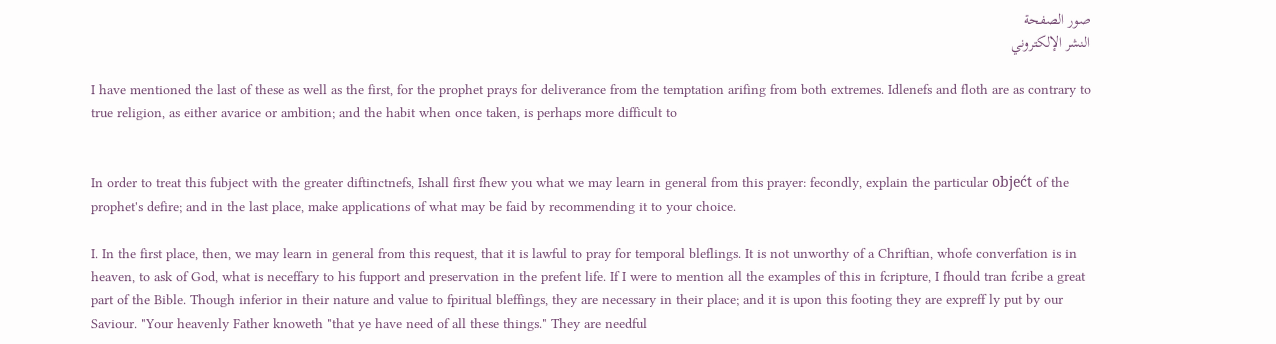صور الصفحة
النشر الإلكتروني

I have mentioned the last of these as well as the first, for the prophet prays for deliverance from the temptation arifing from both extremes. Idlenefs and floth are as contrary to true religion, as either avarice or ambition; and the habit when once taken, is perhaps more difficult to


In order to treat this fubject with the greater diftinctnefs, Ishall first fhew you what we may learn in general from this prayer: fecondly, explain the particular objećt of the prophet's defire; and in the last place, make applications of what may be faid by recommending it to your choice.

I. In the first place, then, we may learn in general from this request, that it is lawful to pray for temporal bleflings. It is not unworthy of a Chriftian, whofe converfation is in heaven, to ask of God, what is neceffary to his fupport and preservation in the prefent life. If I were to mention all the examples of this in fcripture, I fhould tran fcribe a great part of the Bible. Though inferior in their nature and value to fpiritual bleffings, they are necessary in their place; and it is upon this footing they are expreff ly put by our Saviour. "Your heavenly Father knoweth "that ye have need of all these things." They are needful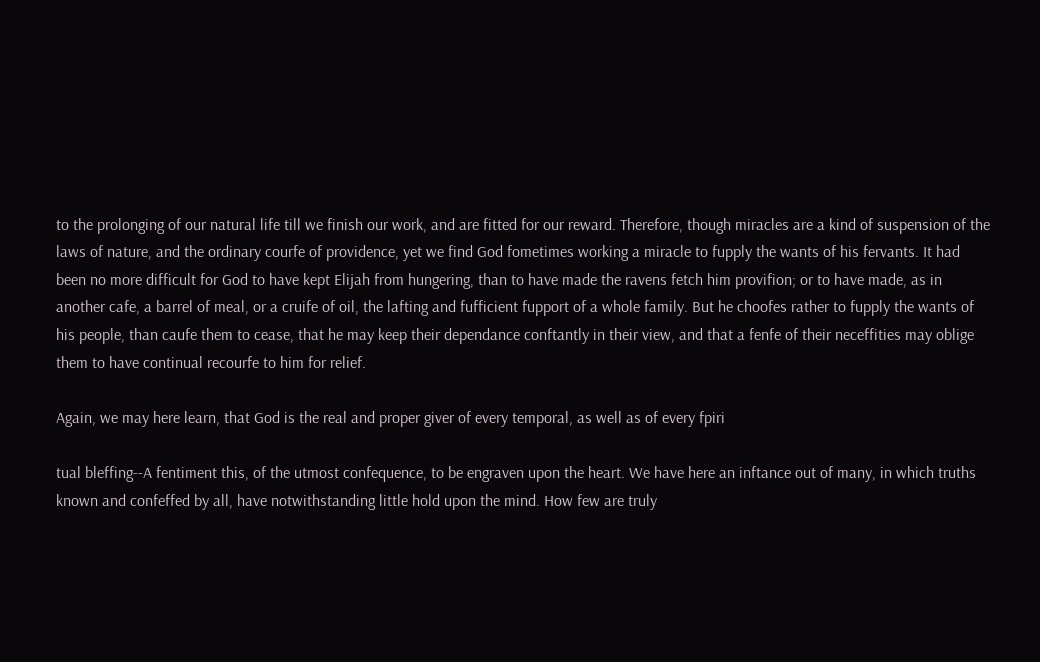to the prolonging of our natural life till we finish our work, and are fitted for our reward. Therefore, though miracles are a kind of suspension of the laws of nature, and the ordinary courfe of providence, yet we find God fometimes working a miracle to fupply the wants of his fervants. It had been no more difficult for God to have kept Elijah from hungering, than to have made the ravens fetch him provifion; or to have made, as in another cafe, a barrel of meal, or a cruife of oil, the lafting and fufficient fupport of a whole family. But he choofes rather to fupply the wants of his people, than caufe them to cease, that he may keep their dependance conftantly in their view, and that a fenfe of their neceffities may oblige them to have continual recourfe to him for relief.

Again, we may here learn, that God is the real and proper giver of every temporal, as well as of every fpiri

tual bleffing--A fentiment this, of the utmost confequence, to be engraven upon the heart. We have here an inftance out of many, in which truths known and confeffed by all, have notwithstanding little hold upon the mind. How few are truly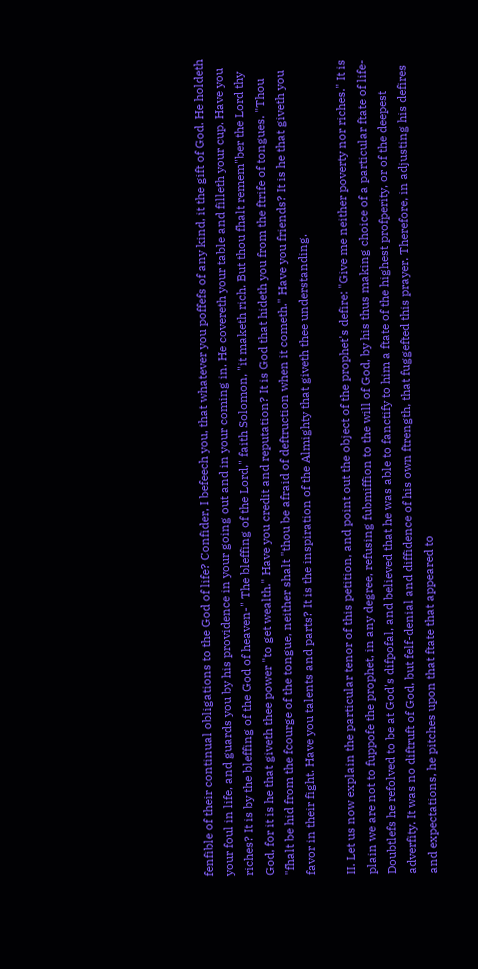fenfible of their continual obligations to the God of life? Confider, I befeech you, that whatever you poffefs of any kind, it the gift of God. He holdeth your foul in life, and guards you by his providence in your going out and in your coming in. He covereth your table and filleth your cup. Have you riches? It is by the bleffing of the God of heaven-" The bleffing of the Lord," faith Solomon, "it maketh rich. But thou fhalt remem"ber the Lord thy God, for it is he that giveth thee power "to get wealth." Have you credit and reputation? It is God that hideth you from the ftrife of tongues. "Thou "fhalt be hid from the fcourge of the tongue, neither shalt "thou be afraid of deftruction when it cometh." Have you friends? It is he that giveth you favor in their fight. Have you talents and parts? It is the inspiration of the Almighty that giveth thee understanding.

II. Let us now explain the particular tenor of this petition, and point out the object of the prophet's defire: "Give me neither poverty nor riches." It is plain we are not to fuppofe the prophet, in any degree, refusing fubmiffion to the will of God, by his thus making choice of a particular ftate of life-Doubtlefs he refolved to be at God's difpofal, and believed that he was able to fanctify to him a ftate of the highest profperity, or of the deepest adverfity. It was no diftruft of God, but felf-denial and diffidence of his own ftrength, that fuggefted this prayer. Therefore, in adjusting his defires and expectations, he pitches upon that ftate that appeared to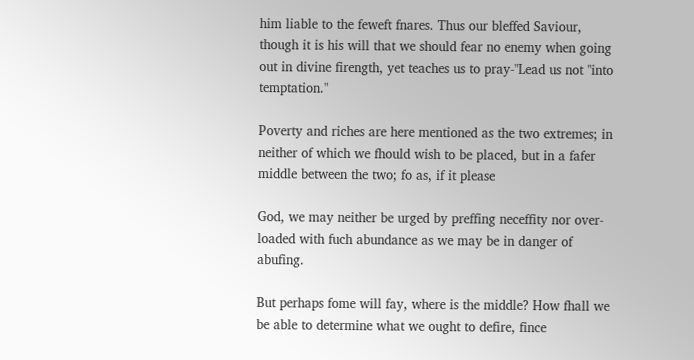him liable to the feweft fnares. Thus our bleffed Saviour, though it is his will that we should fear no enemy when going out in divine firength, yet teaches us to pray-"Lead us not "into temptation."

Poverty and riches are here mentioned as the two extremes; in neither of which we fhould wish to be placed, but in a fafer middle between the two; fo as, if it please

God, we may neither be urged by preffing neceffity nor over-loaded with fuch abundance as we may be in danger of abufing.

But perhaps fome will fay, where is the middle? How fhall we be able to determine what we ought to defire, fince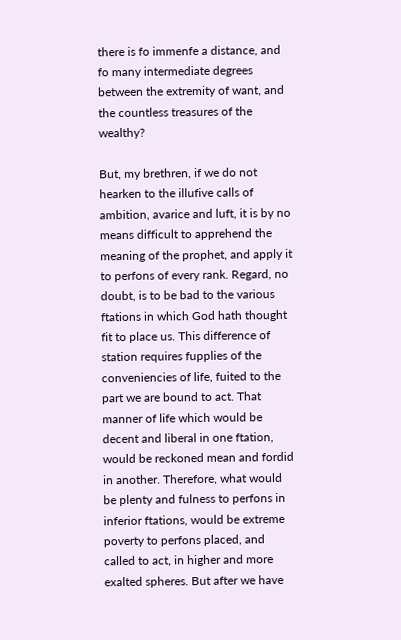there is fo immenfe a distance, and fo many intermediate degrees between the extremity of want, and the countless treasures of the wealthy?

But, my brethren, if we do not hearken to the illufive calls of ambition, avarice and luft, it is by no means difficult to apprehend the meaning of the prophet, and apply it to perfons of every rank. Regard, no doubt, is to be bad to the various ftations in which God hath thought fit to place us. This difference of station requires fupplies of the conveniencies of life, fuited to the part we are bound to act. That manner of life which would be decent and liberal in one ftation, would be reckoned mean and fordid in another. Therefore, what would be plenty and fulness to perfons in inferior ftations, would be extreme poverty to perfons placed, and called to act, in higher and more exalted spheres. But after we have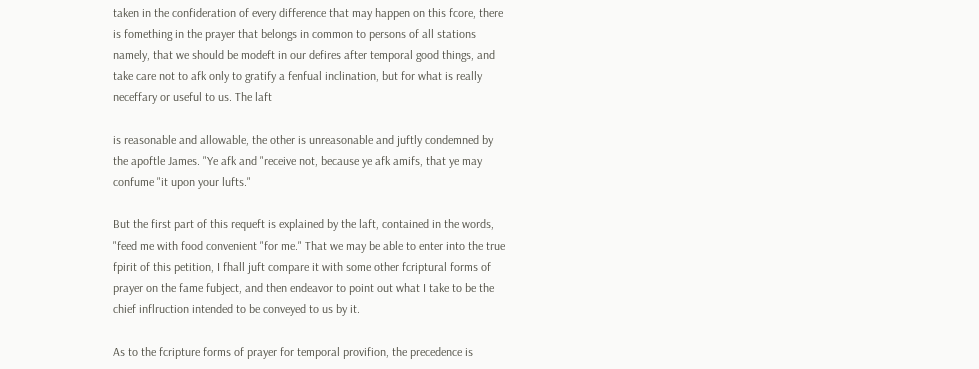taken in the confideration of every difference that may happen on this fcore, there is fomething in the prayer that belongs in common to persons of all stations namely, that we should be modeft in our defires after temporal good things, and take care not to afk only to gratify a fenfual inclination, but for what is really neceffary or useful to us. The laft

is reasonable and allowable, the other is unreasonable and juftly condemned by the apoftle James. "Ye afk and "receive not, because ye afk amifs, that ye may confume "it upon your lufts."

But the first part of this requeft is explained by the laft, contained in the words, "feed me with food convenient "for me." That we may be able to enter into the true fpirit of this petition, I fhall juft compare it with some other fcriptural forms of prayer on the fame fubject, and then endeavor to point out what I take to be the chief inflruction intended to be conveyed to us by it.

As to the fcripture forms of prayer for temporal provifion, the precedence is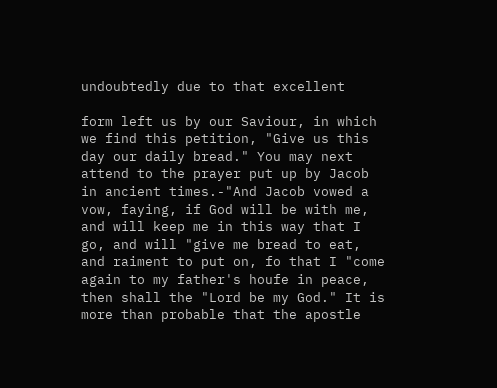undoubtedly due to that excellent

form left us by our Saviour, in which we find this petition, "Give us this day our daily bread." You may next attend to the prayer put up by Jacob in ancient times.-"And Jacob vowed a vow, faying, if God will be with me, and will keep me in this way that I go, and will "give me bread to eat, and raiment to put on, fo that I "come again to my father's houfe in peace, then shall the "Lord be my God." It is more than probable that the apostle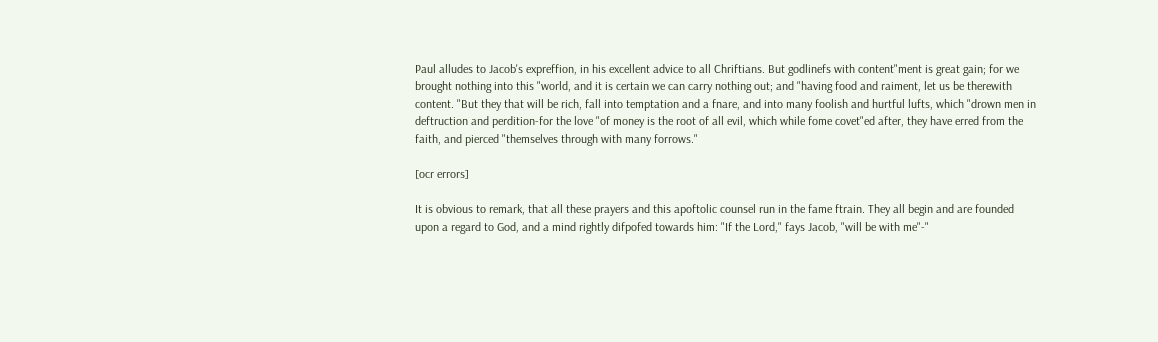Paul alludes to Jacob's expreffion, in his excellent advice to all Chriftians. But godlinefs with content"ment is great gain; for we brought nothing into this "world, and it is certain we can carry nothing out; and "having food and raiment, let us be therewith content. "But they that will be rich, fall into temptation and a fnare, and into many foolish and hurtful lufts, which "drown men in deftruction and perdition-for the love "of money is the root of all evil, which while fome covet"ed after, they have erred from the faith, and pierced "themselves through with many forrows."

[ocr errors]

It is obvious to remark, that all these prayers and this apoftolic counsel run in the fame ftrain. They all begin and are founded upon a regard to God, and a mind rightly difpofed towards him: "If the Lord," fays Jacob, "will be with me"-"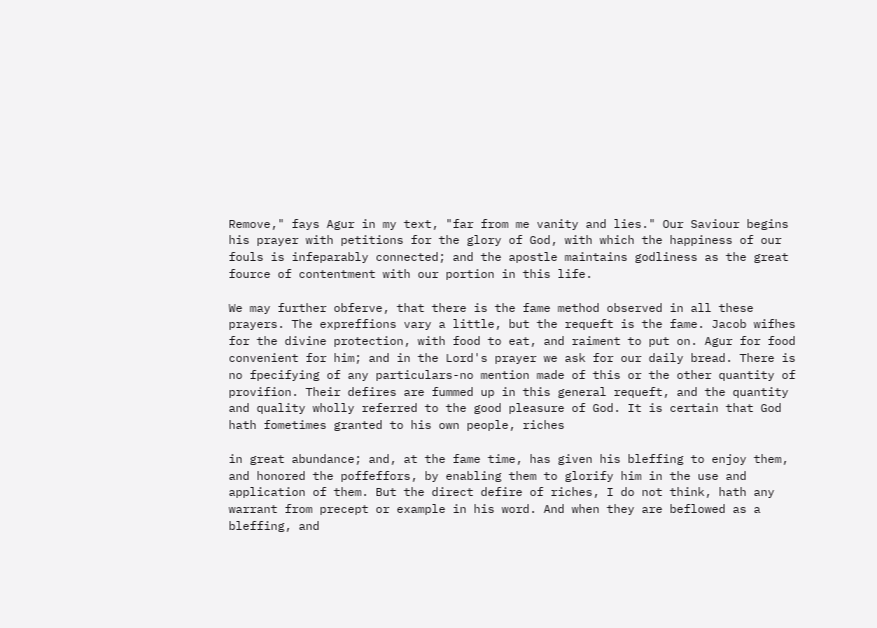Remove," fays Agur in my text, "far from me vanity and lies." Our Saviour begins his prayer with petitions for the glory of God, with which the happiness of our fouls is infeparably connected; and the apostle maintains godliness as the great fource of contentment with our portion in this life.

We may further obferve, that there is the fame method observed in all these prayers. The expreffions vary a little, but the requeft is the fame. Jacob wifhes for the divine protection, with food to eat, and raiment to put on. Agur for food convenient for him; and in the Lord's prayer we ask for our daily bread. There is no fpecifying of any particulars-no mention made of this or the other quantity of provifion. Their defires are fummed up in this general requeft, and the quantity and quality wholly referred to the good pleasure of God. It is certain that God hath fometimes granted to his own people, riches

in great abundance; and, at the fame time, has given his bleffing to enjoy them, and honored the poffeffors, by enabling them to glorify him in the use and application of them. But the direct defire of riches, I do not think, hath any warrant from precept or example in his word. And when they are beflowed as a bleffing, and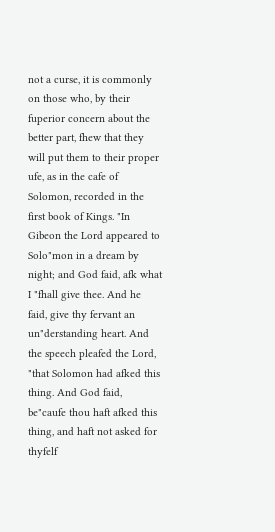not a curse, it is commonly on those who, by their fuperior concern about the better part, fhew that they will put them to their proper ufe, as in the cafe of Solomon, recorded in the first book of Kings. "In Gibeon the Lord appeared to Solo"mon in a dream by night; and God faid, afk what I "fhall give thee. And he faid, give thy fervant an un"derstanding heart. And the speech pleafed the Lord, "that Solomon had afked this thing. And God faid, be"caufe thou haft afked this thing, and haft not asked for thyfelf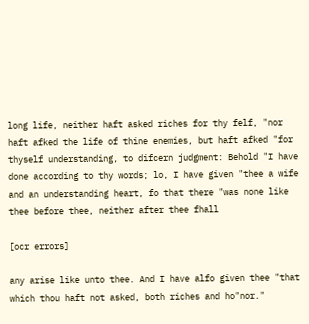long life, neither haft asked riches for thy felf, "nor haft afked the life of thine enemies, but haft afked "for thyself understanding, to difcern judgment: Behold "I have done according to thy words; lo, I have given "thee a wife and an understanding heart, fo that there "was none like thee before thee, neither after thee fhall

[ocr errors]

any arise like unto thee. And I have alfo given thee "that which thou haft not asked, both riches and ho"nor."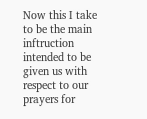Now this I take to be the main inftruction intended to be given us with respect to our prayers for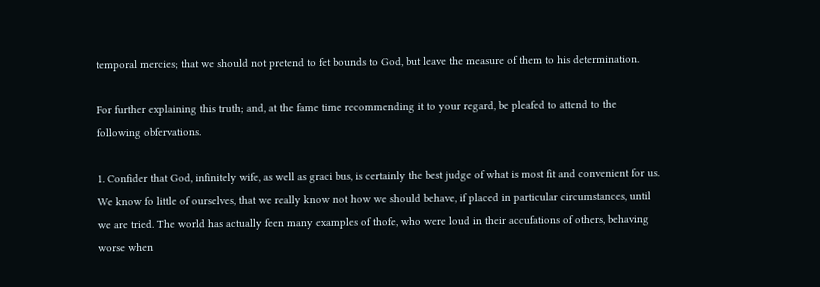temporal mercies; that we should not pretend to fet bounds to God, but leave the measure of them to his determination.

For further explaining this truth; and, at the fame time recommending it to your regard, be pleafed to attend to the following obfervations.

1. Confider that God, infinitely wife, as well as graci bus, is certainly the best judge of what is most fit and convenient for us. We know fo little of ourselves, that we really know not how we should behave, if placed in particular circumstances, until we are tried. The world has actually feen many examples of thofe, who were loud in their accufations of others, behaving worse when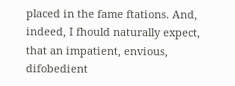placed in the fame ftations. And, indeed, I fhould naturally expect, that an impatient, envious, difobedient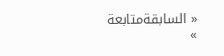« السابقةمتابعة »